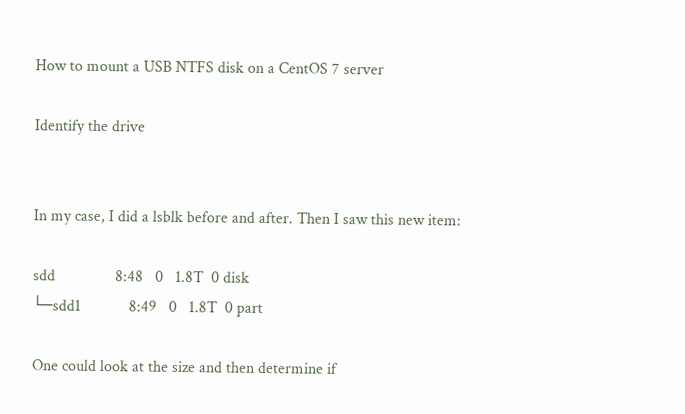How to mount a USB NTFS disk on a CentOS 7 server

Identify the drive


In my case, I did a lsblk before and after. Then I saw this new item:

sdd               8:48   0   1.8T  0 disk
└─sdd1            8:49   0   1.8T  0 part

One could look at the size and then determine if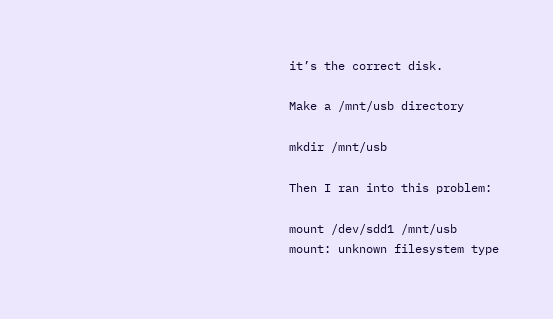it’s the correct disk.

Make a /mnt/usb directory

mkdir /mnt/usb

Then I ran into this problem:

mount /dev/sdd1 /mnt/usb
mount: unknown filesystem type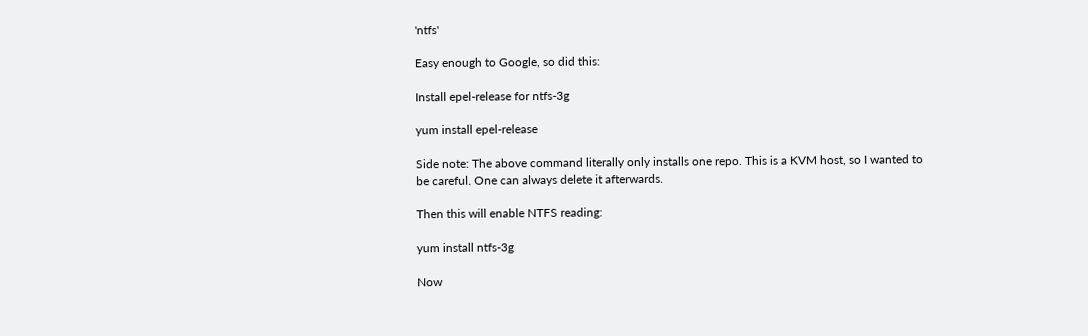'ntfs'

Easy enough to Google, so did this:

Install epel-release for ntfs-3g

yum install epel-release

Side note: The above command literally only installs one repo. This is a KVM host, so I wanted to be careful. One can always delete it afterwards.

Then this will enable NTFS reading:

yum install ntfs-3g

Now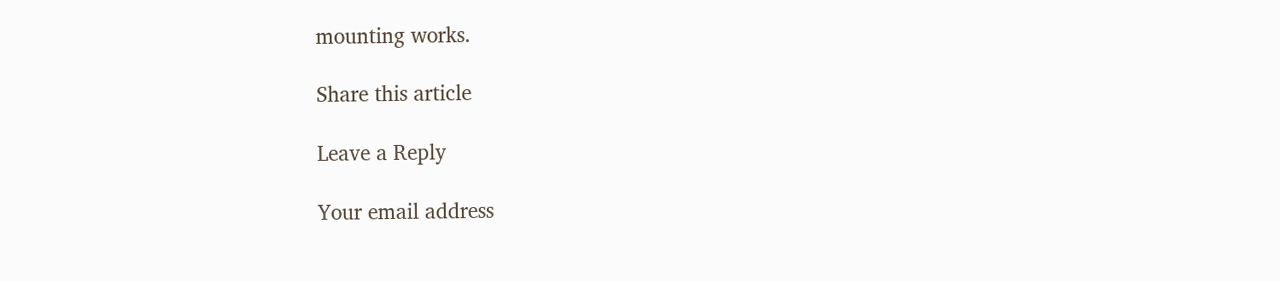mounting works.

Share this article

Leave a Reply

Your email address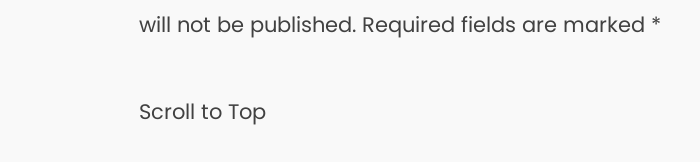will not be published. Required fields are marked *

Scroll to Top